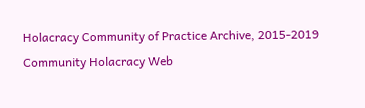Holacracy Community of Practice Archive, 2015-2019 Community Holacracy Web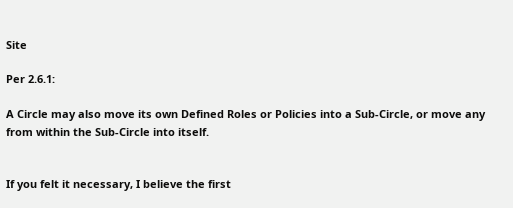Site

Per 2.6.1:

A Circle may also move its own Defined Roles or Policies into a Sub-Circle, or move any from within the Sub-Circle into itself.


If you felt it necessary, I believe the first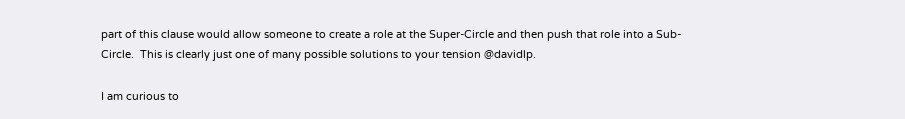part of this clause would allow someone to create a role at the Super-Circle and then push that role into a Sub-Circle.  This is clearly just one of many possible solutions to your tension @davidlp.

I am curious to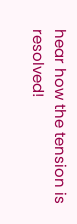hear how the tension is resolved!